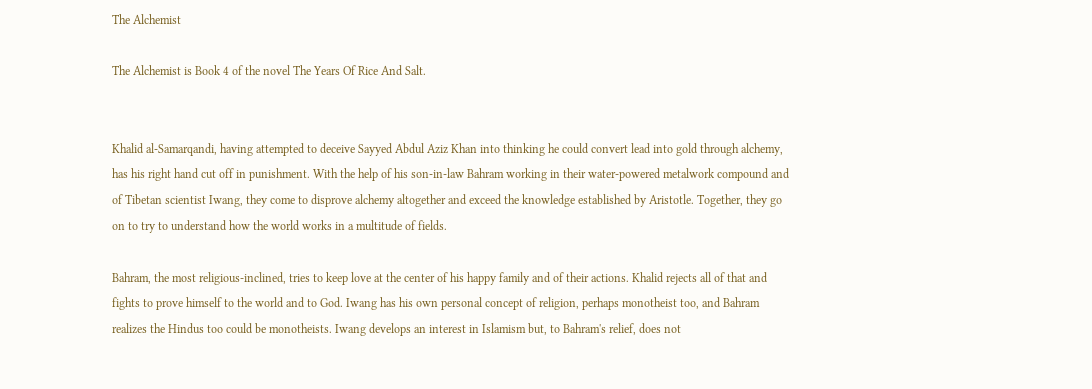The Alchemist

The Alchemist is Book 4 of the novel The Years Of Rice And Salt.


Khalid al-Samarqandi, having attempted to deceive Sayyed Abdul Aziz Khan into thinking he could convert lead into gold through alchemy, has his right hand cut off in punishment. With the help of his son-in-law Bahram working in their water-powered metalwork compound and of Tibetan scientist Iwang, they come to disprove alchemy altogether and exceed the knowledge established by Aristotle. Together, they go on to try to understand how the world works in a multitude of fields.

Bahram, the most religious-inclined, tries to keep love at the center of his happy family and of their actions. Khalid rejects all of that and fights to prove himself to the world and to God. Iwang has his own personal concept of religion, perhaps monotheist too, and Bahram realizes the Hindus too could be monotheists. Iwang develops an interest in Islamism but, to Bahram's relief, does not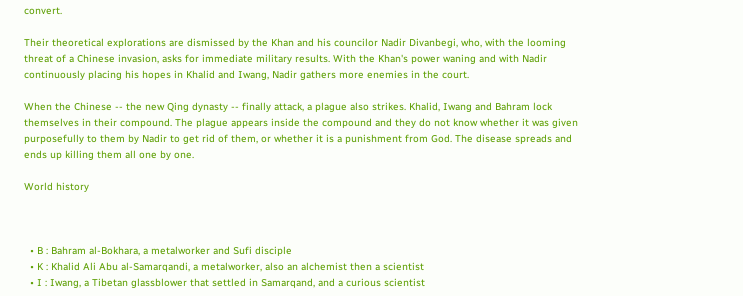convert.

Their theoretical explorations are dismissed by the Khan and his councilor Nadir Divanbegi, who, with the looming threat of a Chinese invasion, asks for immediate military results. With the Khan's power waning and with Nadir continuously placing his hopes in Khalid and Iwang, Nadir gathers more enemies in the court.

When the Chinese -- the new Qing dynasty -- finally attack, a plague also strikes. Khalid, Iwang and Bahram lock themselves in their compound. The plague appears inside the compound and they do not know whether it was given purposefully to them by Nadir to get rid of them, or whether it is a punishment from God. The disease spreads and ends up killing them all one by one.

World history



  • B : Bahram al-Bokhara, a metalworker and Sufi disciple
  • K : Khalid Ali Abu al-Samarqandi, a metalworker, also an alchemist then a scientist
  • I : Iwang, a Tibetan glassblower that settled in Samarqand, and a curious scientist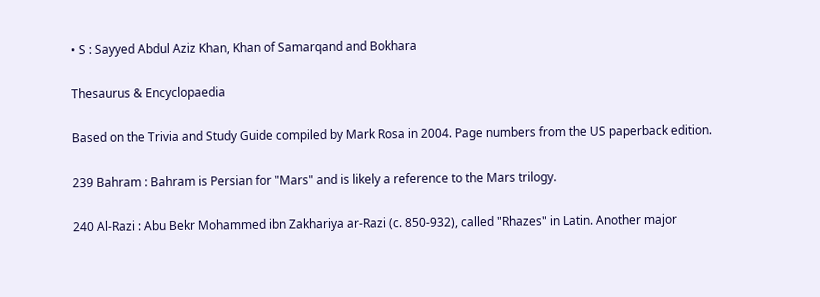• S : Sayyed Abdul Aziz Khan, Khan of Samarqand and Bokhara

Thesaurus & Encyclopaedia

Based on the Trivia and Study Guide compiled by Mark Rosa in 2004. Page numbers from the US paperback edition.

239 Bahram : Bahram is Persian for "Mars" and is likely a reference to the Mars trilogy.

240 Al-Razi : Abu Bekr Mohammed ibn Zakhariya ar-Razi (c. 850-932), called "Rhazes" in Latin. Another major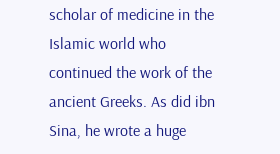scholar of medicine in the Islamic world who continued the work of the ancient Greeks. As did ibn Sina, he wrote a huge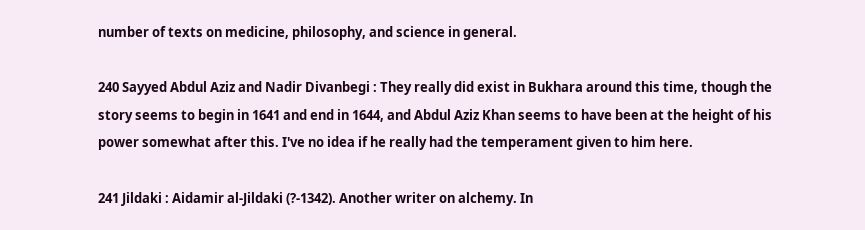number of texts on medicine, philosophy, and science in general.

240 Sayyed Abdul Aziz and Nadir Divanbegi : They really did exist in Bukhara around this time, though the story seems to begin in 1641 and end in 1644, and Abdul Aziz Khan seems to have been at the height of his power somewhat after this. I've no idea if he really had the temperament given to him here.

241 Jildaki : Aidamir al-Jildaki (?-1342). Another writer on alchemy. In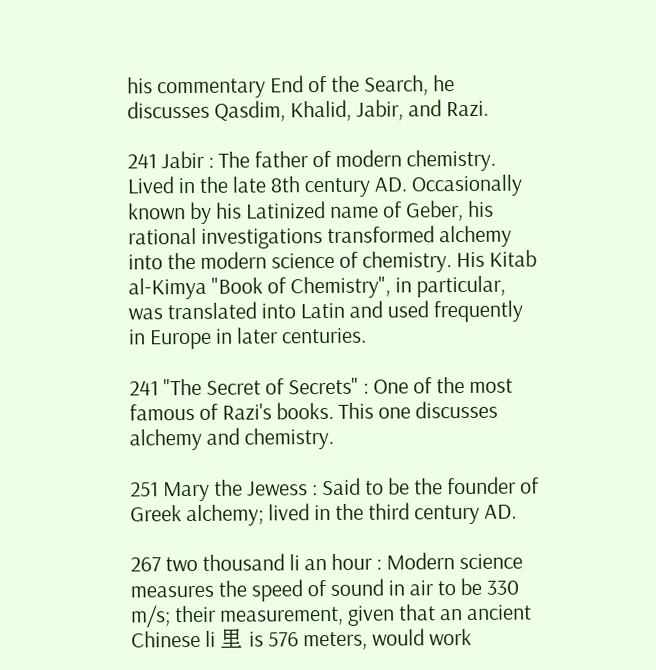his commentary End of the Search, he discusses Qasdim, Khalid, Jabir, and Razi.

241 Jabir : The father of modern chemistry. Lived in the late 8th century AD. Occasionally known by his Latinized name of Geber, his rational investigations transformed alchemy into the modern science of chemistry. His Kitab al-Kimya "Book of Chemistry", in particular, was translated into Latin and used frequently in Europe in later centuries.

241 "The Secret of Secrets" : One of the most famous of Razi's books. This one discusses alchemy and chemistry.

251 Mary the Jewess : Said to be the founder of Greek alchemy; lived in the third century AD.

267 two thousand li an hour : Modern science measures the speed of sound in air to be 330 m/s; their measurement, given that an ancient Chinese li 里 is 576 meters, would work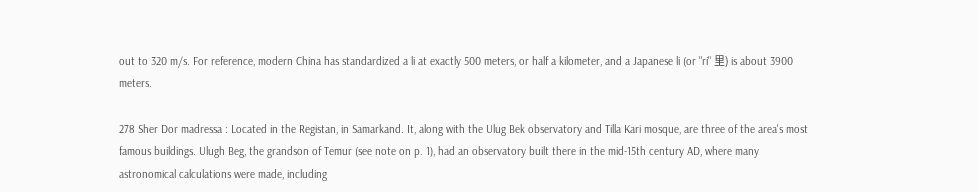out to 320 m/s. For reference, modern China has standardized a li at exactly 500 meters, or half a kilometer, and a Japanese li (or "ri" 里) is about 3900 meters.

278 Sher Dor madressa : Located in the Registan, in Samarkand. It, along with the Ulug Bek observatory and Tilla Kari mosque, are three of the area's most famous buildings. Ulugh Beg, the grandson of Temur (see note on p. 1), had an observatory built there in the mid-15th century AD, where many astronomical calculations were made, including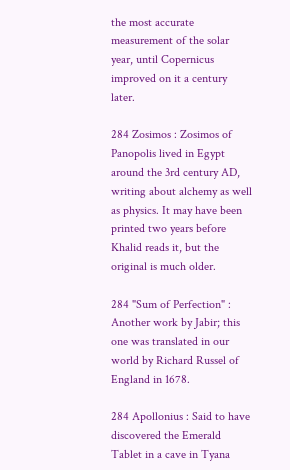the most accurate measurement of the solar year, until Copernicus improved on it a century later.

284 Zosimos : Zosimos of Panopolis lived in Egypt around the 3rd century AD, writing about alchemy as well as physics. It may have been printed two years before Khalid reads it, but the original is much older.

284 "Sum of Perfection" : Another work by Jabir; this one was translated in our world by Richard Russel of England in 1678.

284 Apollonius : Said to have discovered the Emerald Tablet in a cave in Tyana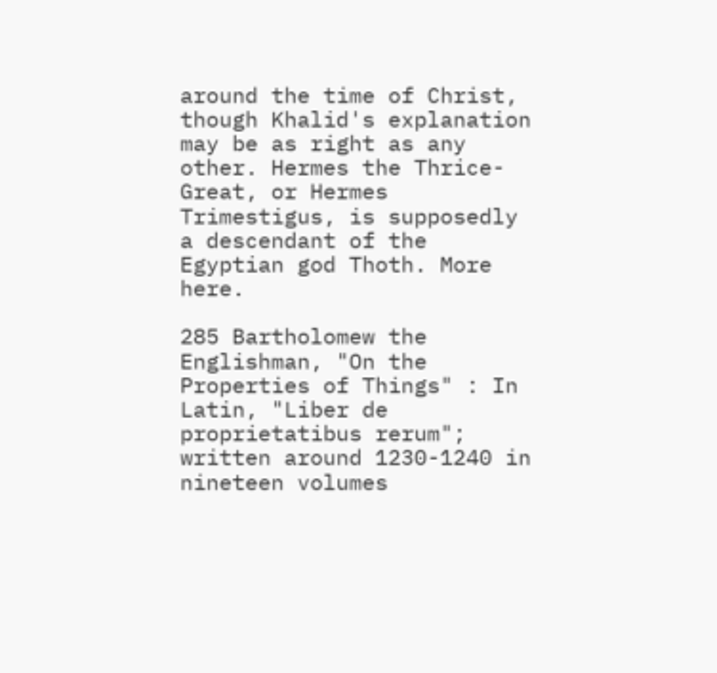around the time of Christ, though Khalid's explanation may be as right as any other. Hermes the Thrice-Great, or Hermes Trimestigus, is supposedly a descendant of the Egyptian god Thoth. More here.

285 Bartholomew the Englishman, "On the Properties of Things" : In Latin, "Liber de proprietatibus rerum"; written around 1230-1240 in nineteen volumes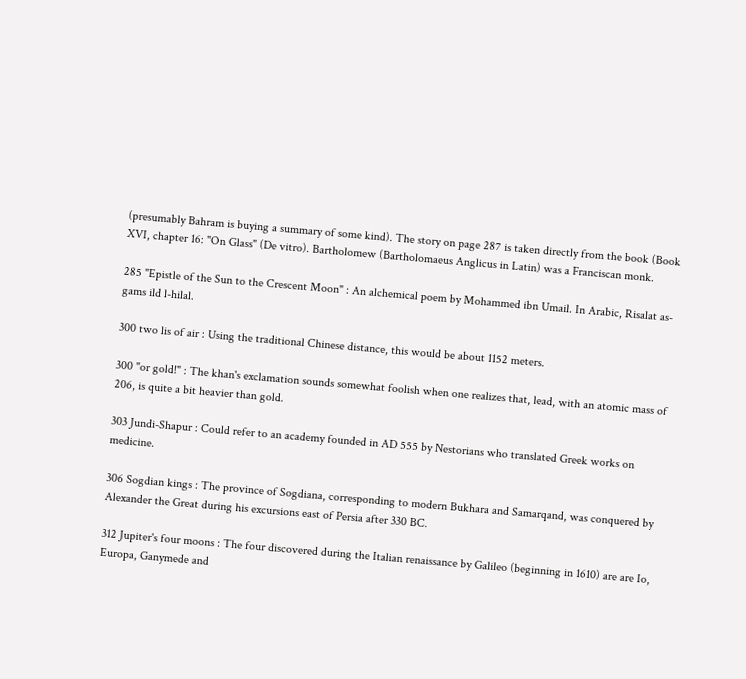(presumably Bahram is buying a summary of some kind). The story on page 287 is taken directly from the book (Book XVI, chapter 16: "On Glass" (De vitro). Bartholomew (Bartholomaeus Anglicus in Latin) was a Franciscan monk.

285 "Epistle of the Sun to the Crescent Moon" : An alchemical poem by Mohammed ibn Umail. In Arabic, Risalat as-gams ild l-hilal.

300 two lis of air : Using the traditional Chinese distance, this would be about 1152 meters.

300 "or gold!" : The khan's exclamation sounds somewhat foolish when one realizes that, lead, with an atomic mass of 206, is quite a bit heavier than gold.

303 Jundi-Shapur : Could refer to an academy founded in AD 555 by Nestorians who translated Greek works on medicine.

306 Sogdian kings : The province of Sogdiana, corresponding to modern Bukhara and Samarqand, was conquered by Alexander the Great during his excursions east of Persia after 330 BC.

312 Jupiter's four moons : The four discovered during the Italian renaissance by Galileo (beginning in 1610) are are Io, Europa, Ganymede and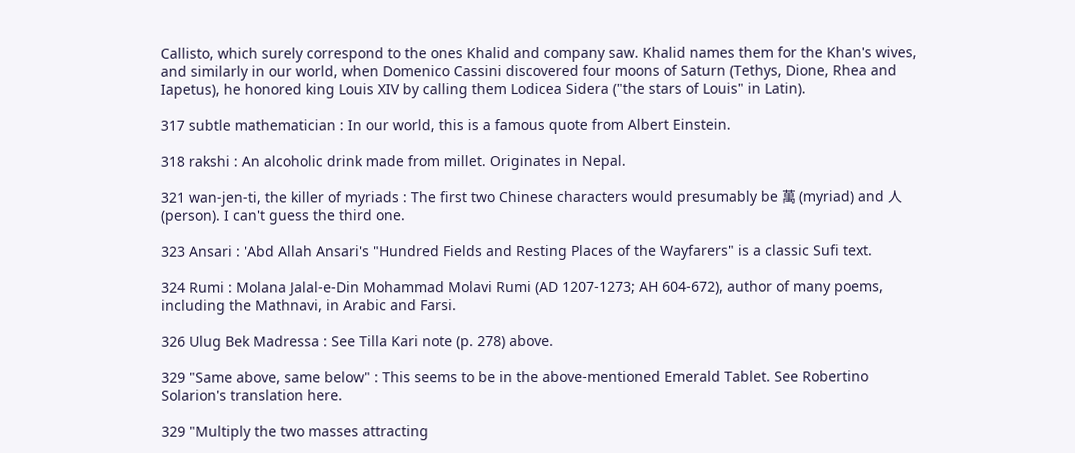Callisto, which surely correspond to the ones Khalid and company saw. Khalid names them for the Khan's wives, and similarly in our world, when Domenico Cassini discovered four moons of Saturn (Tethys, Dione, Rhea and Iapetus), he honored king Louis XIV by calling them Lodicea Sidera ("the stars of Louis" in Latin).

317 subtle mathematician : In our world, this is a famous quote from Albert Einstein.

318 rakshi : An alcoholic drink made from millet. Originates in Nepal.

321 wan-jen-ti, the killer of myriads : The first two Chinese characters would presumably be 萬 (myriad) and 人 (person). I can't guess the third one.

323 Ansari : 'Abd Allah Ansari's "Hundred Fields and Resting Places of the Wayfarers" is a classic Sufi text.

324 Rumi : Molana Jalal-e-Din Mohammad Molavi Rumi (AD 1207-1273; AH 604-672), author of many poems, including the Mathnavi, in Arabic and Farsi.

326 Ulug Bek Madressa : See Tilla Kari note (p. 278) above.

329 "Same above, same below" : This seems to be in the above-mentioned Emerald Tablet. See Robertino Solarion's translation here.

329 "Multiply the two masses attracting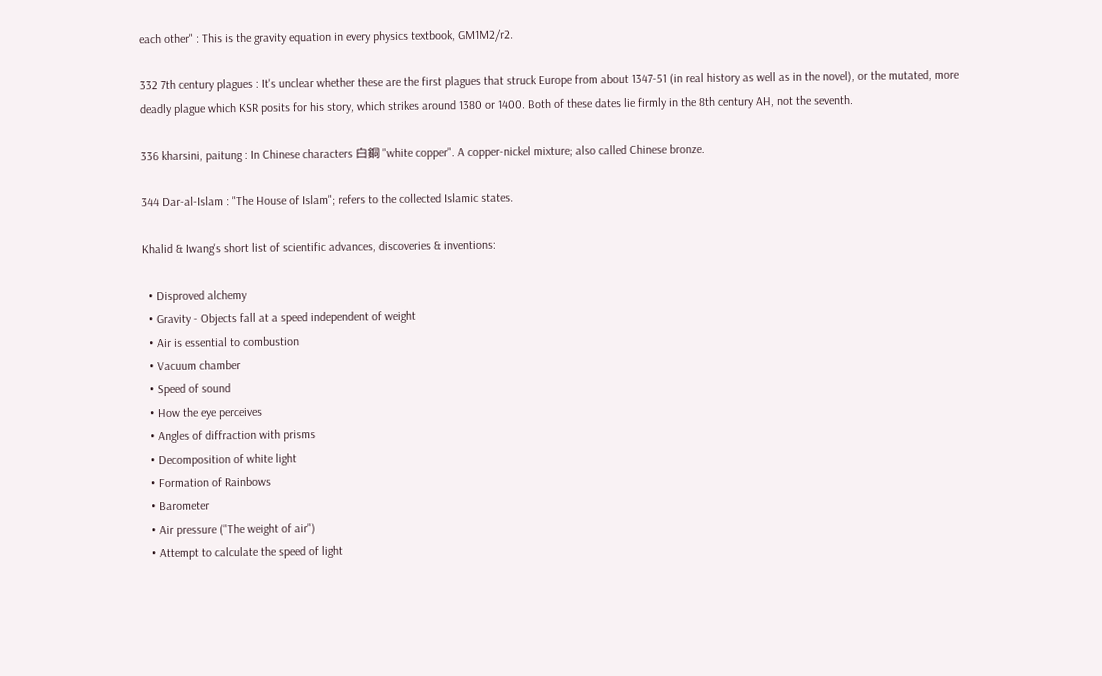each other" : This is the gravity equation in every physics textbook, GM1M2/r2.

332 7th century plagues : It's unclear whether these are the first plagues that struck Europe from about 1347-51 (in real history as well as in the novel), or the mutated, more deadly plague which KSR posits for his story, which strikes around 1380 or 1400. Both of these dates lie firmly in the 8th century AH, not the seventh.

336 kharsini, paitung : In Chinese characters 白銅 "white copper". A copper-nickel mixture; also called Chinese bronze.

344 Dar-al-Islam : "The House of Islam"; refers to the collected Islamic states.

Khalid & Iwang's short list of scientific advances, discoveries & inventions:

  • Disproved alchemy
  • Gravity - Objects fall at a speed independent of weight
  • Air is essential to combustion
  • Vacuum chamber
  • Speed of sound
  • How the eye perceives
  • Angles of diffraction with prisms
  • Decomposition of white light
  • Formation of Rainbows
  • Barometer
  • Air pressure ("The weight of air")
  • Attempt to calculate the speed of light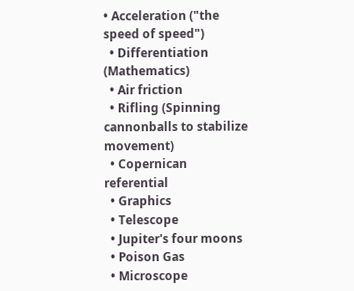• Acceleration ("the speed of speed")
  • Differentiation (Mathematics)
  • Air friction
  • Rifling (Spinning cannonballs to stabilize movement)
  • Copernican referential
  • Graphics
  • Telescope
  • Jupiter's four moons
  • Poison Gas
  • Microscope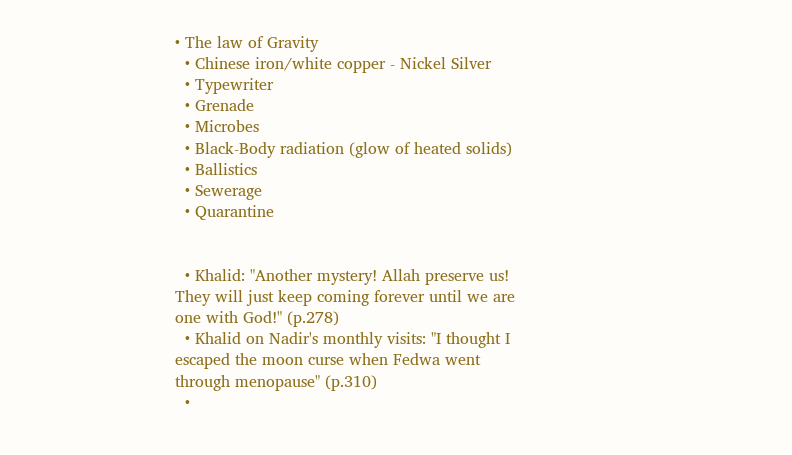• The law of Gravity
  • Chinese iron/white copper - Nickel Silver
  • Typewriter
  • Grenade
  • Microbes
  • Black-Body radiation (glow of heated solids)
  • Ballistics
  • Sewerage
  • Quarantine


  • Khalid: "Another mystery! Allah preserve us! They will just keep coming forever until we are one with God!" (p.278)
  • Khalid on Nadir's monthly visits: "I thought I escaped the moon curse when Fedwa went through menopause" (p.310)
  •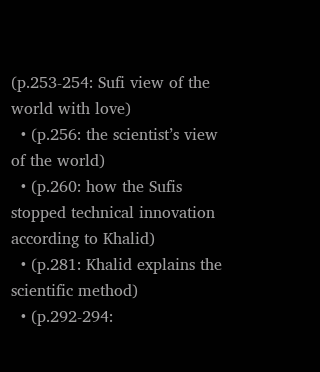(p.253-254: Sufi view of the world with love)
  • (p.256: the scientist’s view of the world)
  • (p.260: how the Sufis stopped technical innovation according to Khalid)
  • (p.281: Khalid explains the scientific method)
  • (p.292-294: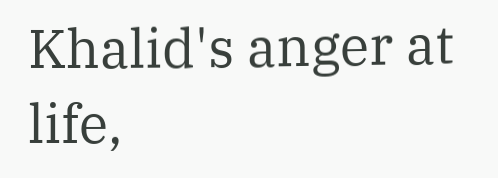Khalid's anger at life,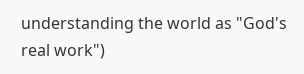understanding the world as "God's real work")